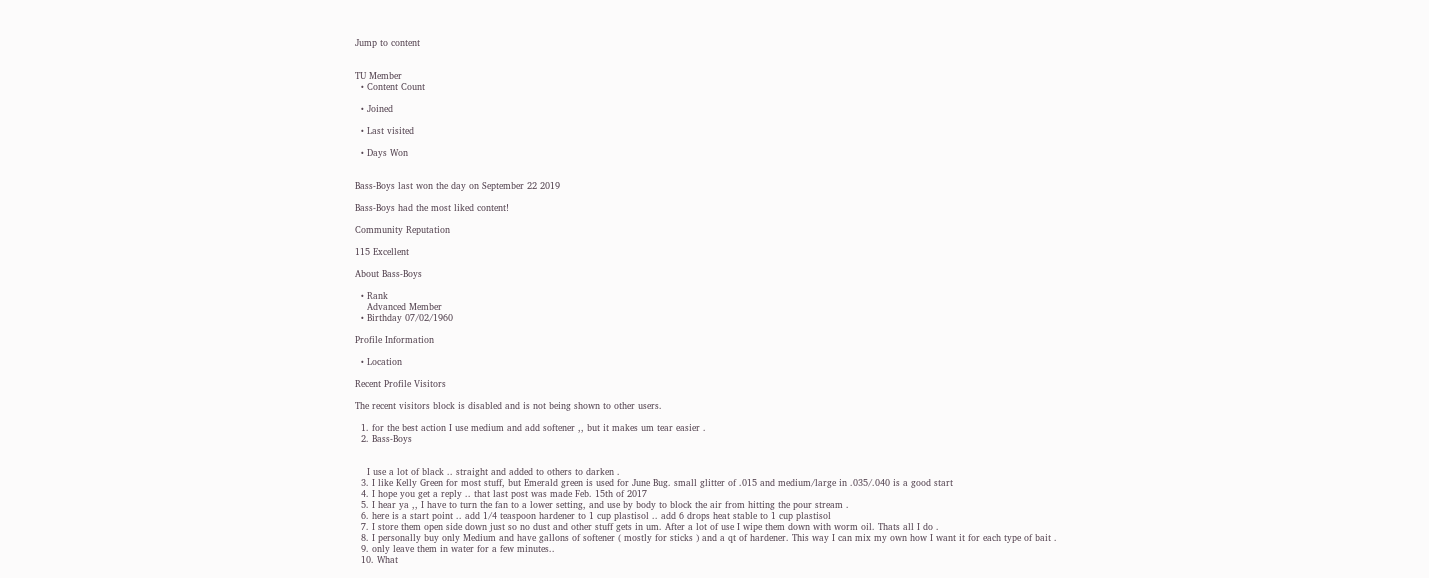Jump to content


TU Member
  • Content Count

  • Joined

  • Last visited

  • Days Won


Bass-Boys last won the day on September 22 2019

Bass-Boys had the most liked content!

Community Reputation

115 Excellent

About Bass-Boys

  • Rank
    Advanced Member
  • Birthday 07/02/1960

Profile Information

  • Location

Recent Profile Visitors

The recent visitors block is disabled and is not being shown to other users.

  1. for the best action I use medium and add softener ,, but it makes um tear easier .
  2. Bass-Boys


    I use a lot of black .. straight and added to others to darken .
  3. I like Kelly Green for most stuff, but Emerald green is used for June Bug. small glitter of .015 and medium/large in .035/.040 is a good start
  4. I hope you get a reply .. that last post was made Feb. 15th of 2017
  5. I hear ya ,, I have to turn the fan to a lower setting, and use by body to block the air from hitting the pour stream .
  6. here is a start point .. add 1/4 teaspoon hardener to 1 cup plastisol .. add 6 drops heat stable to 1 cup plastisol
  7. I store them open side down just so no dust and other stuff gets in um. After a lot of use I wipe them down with worm oil. Thats all I do .
  8. I personally buy only Medium and have gallons of softener ( mostly for sticks ) and a qt of hardener. This way I can mix my own how I want it for each type of bait .
  9. only leave them in water for a few minutes..
  10. What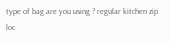type of bag are you using ? regular kitchen zip loc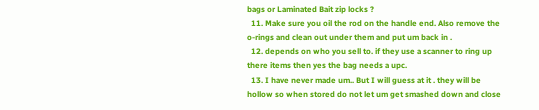bags or Laminated Bait zip locks ?
  11. Make sure you oil the rod on the handle end. Also remove the o-rings and clean out under them and put um back in .
  12. depends on who you sell to. if they use a scanner to ring up there items then yes the bag needs a upc.
  13. I have never made um.. But I will guess at it . they will be hollow so when stored do not let um get smashed down and close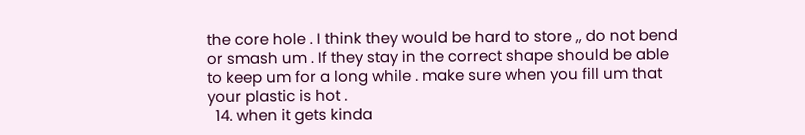the core hole . I think they would be hard to store ,, do not bend or smash um . If they stay in the correct shape should be able to keep um for a long while . make sure when you fill um that your plastic is hot .
  14. when it gets kinda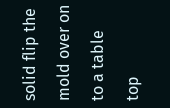solid flip the mold over on to a table top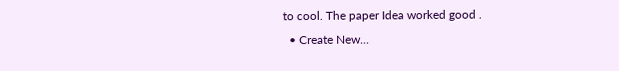to cool. The paper Idea worked good .
  • Create New...